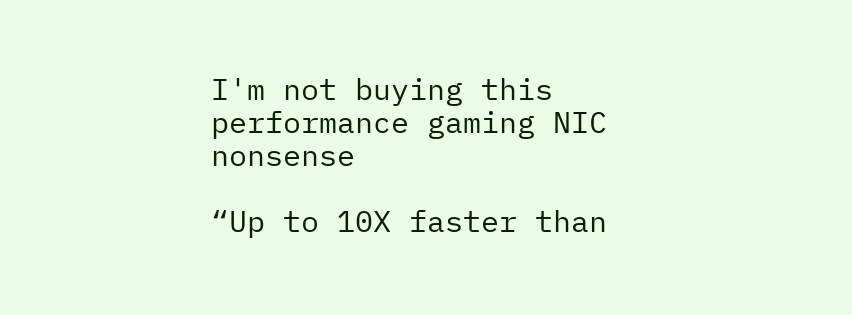I'm not buying this performance gaming NIC nonsense

“Up to 10X faster than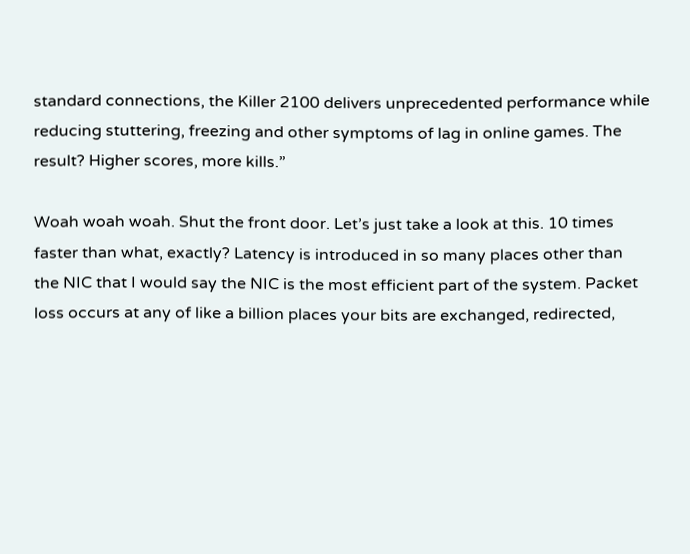standard connections, the Killer 2100 delivers unprecedented performance while reducing stuttering, freezing and other symptoms of lag in online games. The result? Higher scores, more kills.”

Woah woah woah. Shut the front door. Let’s just take a look at this. 10 times faster than what, exactly? Latency is introduced in so many places other than the NIC that I would say the NIC is the most efficient part of the system. Packet loss occurs at any of like a billion places your bits are exchanged, redirected,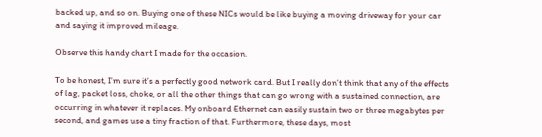backed up, and so on. Buying one of these NICs would be like buying a moving driveway for your car and saying it improved mileage.

Observe this handy chart I made for the occasion.

To be honest, I’m sure it’s a perfectly good network card. But I really don’t think that any of the effects of lag, packet loss, choke, or all the other things that can go wrong with a sustained connection, are occurring in whatever it replaces. My onboard Ethernet can easily sustain two or three megabytes per second, and games use a tiny fraction of that. Furthermore, these days, most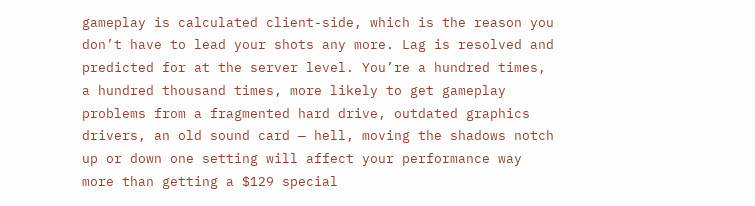gameplay is calculated client-side, which is the reason you don’t have to lead your shots any more. Lag is resolved and predicted for at the server level. You’re a hundred times, a hundred thousand times, more likely to get gameplay problems from a fragmented hard drive, outdated graphics drivers, an old sound card — hell, moving the shadows notch up or down one setting will affect your performance way more than getting a $129 special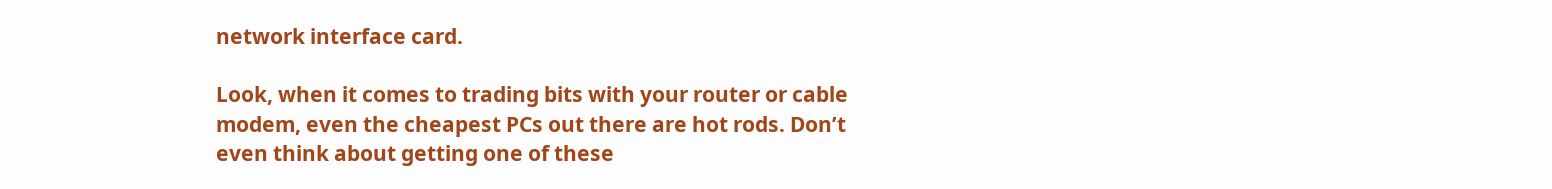network interface card.

Look, when it comes to trading bits with your router or cable modem, even the cheapest PCs out there are hot rods. Don’t even think about getting one of these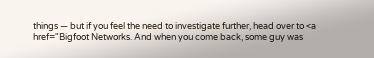things — but if you feel the need to investigate further, head over to <a href="Bigfoot Networks. And when you come back, some guy was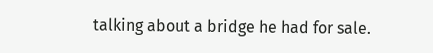talking about a bridge he had for sale.